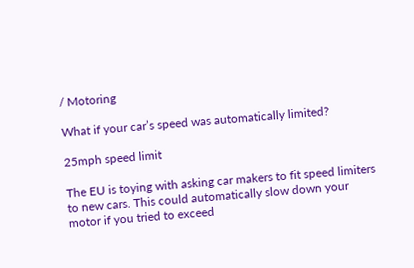/ Motoring

What if your car’s speed was automatically limited?

25mph speed limit

The EU is toying with asking car makers to fit speed limiters to new cars. This could automatically slow down your motor if you tried to exceed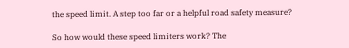the speed limit. A step too far or a helpful road safety measure?

So how would these speed limiters work? The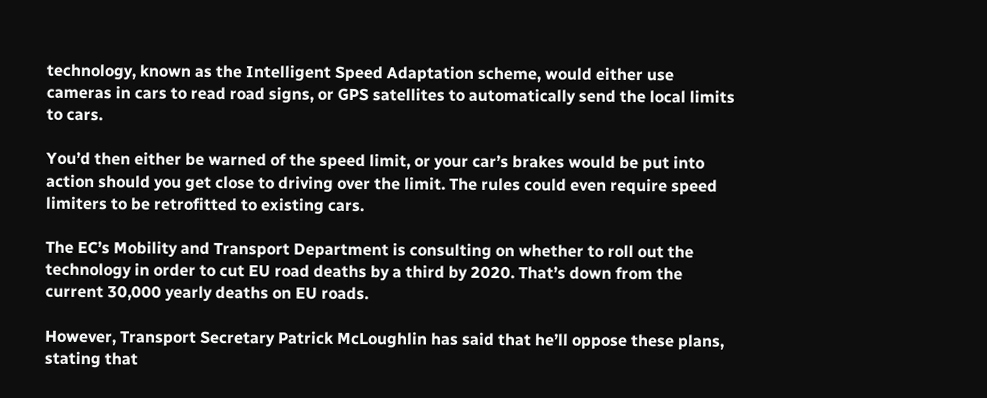technology, known as the Intelligent Speed Adaptation scheme, would either use cameras in cars to read road signs, or GPS satellites to automatically send the local limits to cars.

You’d then either be warned of the speed limit, or your car’s brakes would be put into action should you get close to driving over the limit. The rules could even require speed limiters to be retrofitted to existing cars.

The EC’s Mobility and Transport Department is consulting on whether to roll out the technology in order to cut EU road deaths by a third by 2020. That’s down from the current 30,000 yearly deaths on EU roads.

However, Transport Secretary Patrick McLoughlin has said that he’ll oppose these plans, stating that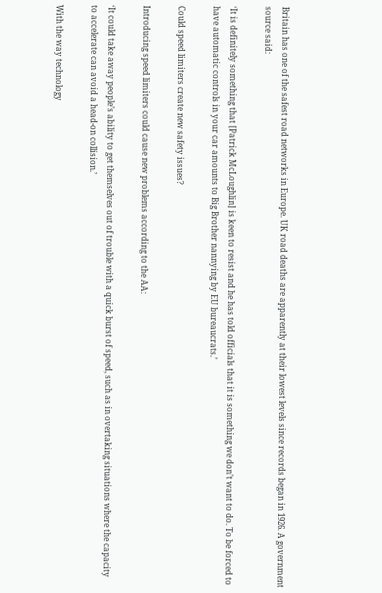Britain has one of the safest road networks in Europe. UK road deaths are apparently at their lowest levels since records began in 1926. A government source said:

‘It is definitely something that [Patrick McLoughlin] is keen to resist and he has told officials that it is something we don’t want to do. To be forced to have automatic controls in your car amounts to Big Brother nannying by EU bureaucrats.’

Could speed limiters create new safety issues?

Introducing speed limiters could cause new problems according to the AA:

‘It could take away people’s ability to get themselves out of trouble with a quick burst of speed, such as in overtaking situations where the capacity to accelerate can avoid a head-on collision.’

With the way technology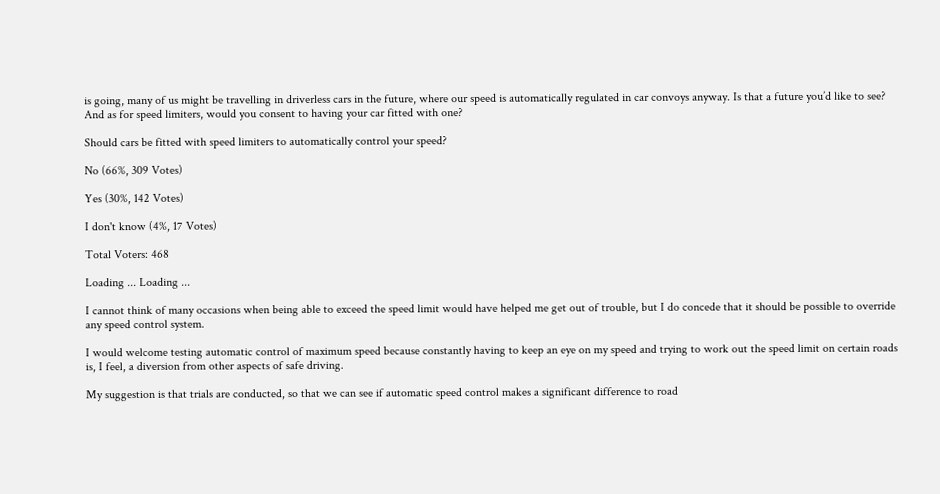is going, many of us might be travelling in driverless cars in the future, where our speed is automatically regulated in car convoys anyway. Is that a future you’d like to see? And as for speed limiters, would you consent to having your car fitted with one?

Should cars be fitted with speed limiters to automatically control your speed?

No (66%, 309 Votes)

Yes (30%, 142 Votes)

I don't know (4%, 17 Votes)

Total Voters: 468

Loading ... Loading ...

I cannot think of many occasions when being able to exceed the speed limit would have helped me get out of trouble, but I do concede that it should be possible to override any speed control system.

I would welcome testing automatic control of maximum speed because constantly having to keep an eye on my speed and trying to work out the speed limit on certain roads is, I feel, a diversion from other aspects of safe driving.

My suggestion is that trials are conducted, so that we can see if automatic speed control makes a significant difference to road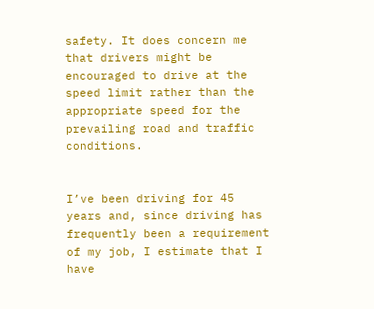safety. It does concern me that drivers might be encouraged to drive at the speed limit rather than the appropriate speed for the prevailing road and traffic conditions.


I’ve been driving for 45 years and, since driving has frequently been a requirement of my job, I estimate that I have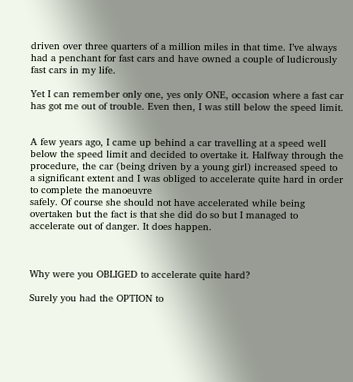driven over three quarters of a million miles in that time. I’ve always had a penchant for fast cars and have owned a couple of ludicrously fast cars in my life.

Yet I can remember only one, yes only ONE, occasion where a fast car has got me out of trouble. Even then, I was still below the speed limit.


A few years ago, I came up behind a car travelling at a speed well below the speed limit and decided to overtake it. Halfway through the procedure, the car (being driven by a young girl) increased speed to a significant extent and I was obliged to accelerate quite hard in order to complete the manoeuvre
safely. Of course she should not have accelerated while being overtaken but the fact is that she did do so but I managed to accelerate out of danger. It does happen.



Why were you OBLIGED to accelerate quite hard?

Surely you had the OPTION to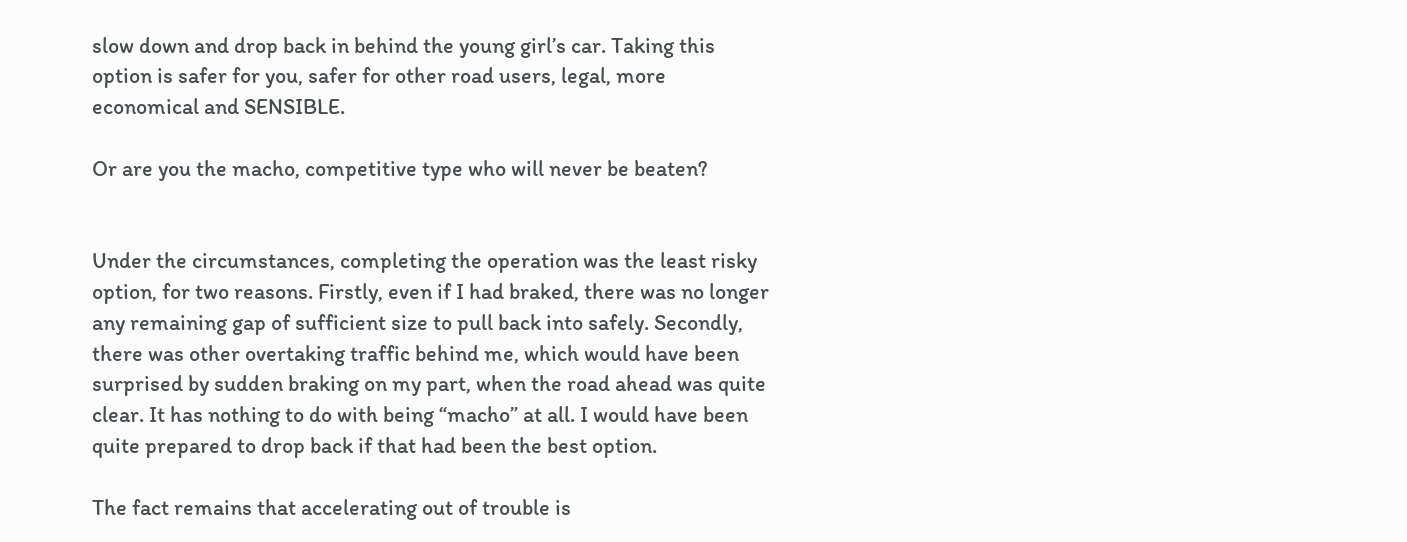slow down and drop back in behind the young girl’s car. Taking this option is safer for you, safer for other road users, legal, more economical and SENSIBLE.

Or are you the macho, competitive type who will never be beaten?


Under the circumstances, completing the operation was the least risky option, for two reasons. Firstly, even if I had braked, there was no longer any remaining gap of sufficient size to pull back into safely. Secondly, there was other overtaking traffic behind me, which would have been surprised by sudden braking on my part, when the road ahead was quite clear. It has nothing to do with being “macho” at all. I would have been quite prepared to drop back if that had been the best option.

The fact remains that accelerating out of trouble is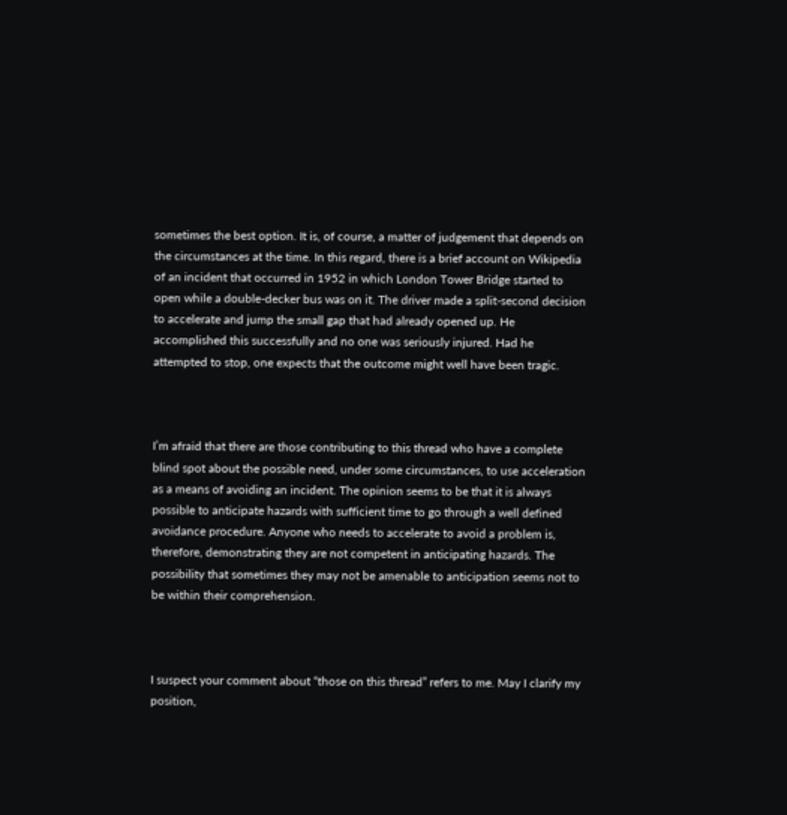sometimes the best option. It is, of course, a matter of judgement that depends on the circumstances at the time. In this regard, there is a brief account on Wikipedia of an incident that occurred in 1952 in which London Tower Bridge started to open while a double-decker bus was on it. The driver made a split-second decision to accelerate and jump the small gap that had already opened up. He accomplished this successfully and no one was seriously injured. Had he attempted to stop, one expects that the outcome might well have been tragic.



I’m afraid that there are those contributing to this thread who have a complete blind spot about the possible need, under some circumstances, to use acceleration as a means of avoiding an incident. The opinion seems to be that it is always possible to anticipate hazards with sufficient time to go through a well defined avoidance procedure. Anyone who needs to accelerate to avoid a problem is, therefore, demonstrating they are not competent in anticipating hazards. The possibility that sometimes they may not be amenable to anticipation seems not to be within their comprehension.



I suspect your comment about “those on this thread” refers to me. May I clarify my position,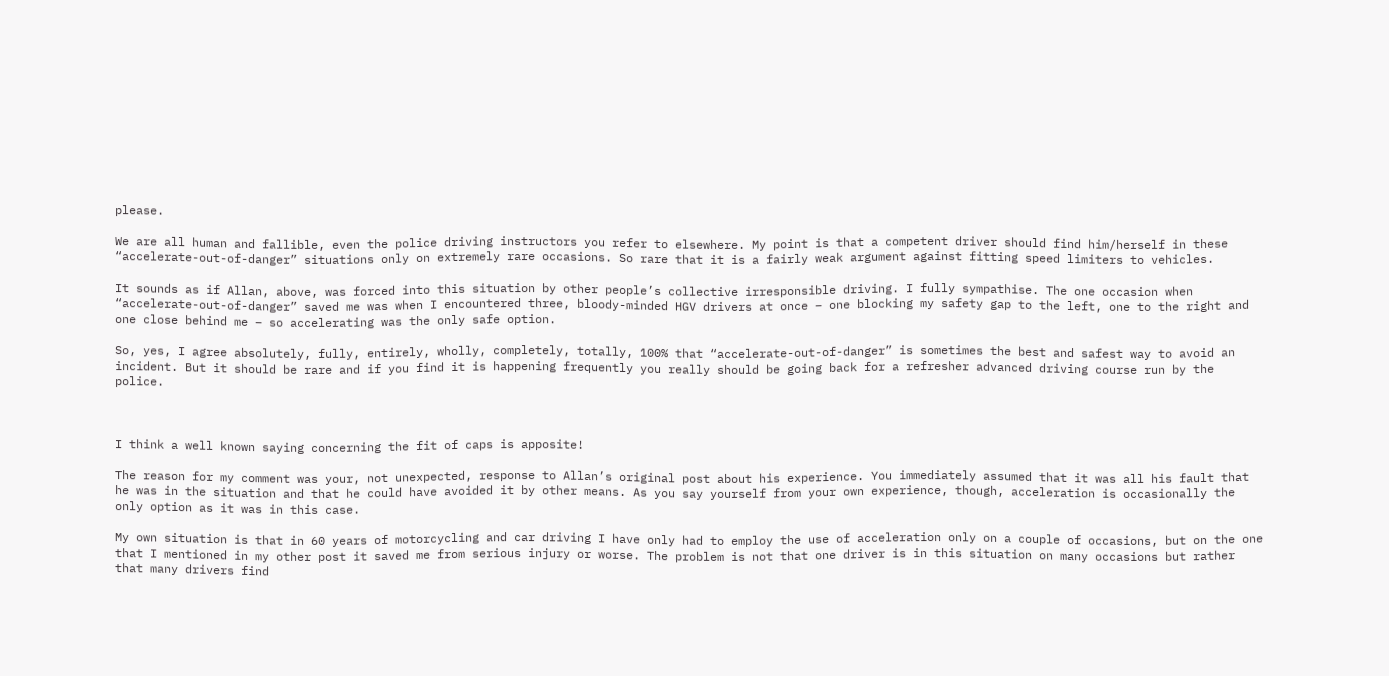please.

We are all human and fallible, even the police driving instructors you refer to elsewhere. My point is that a competent driver should find him/herself in these “accelerate-out-of-danger” situations only on extremely rare occasions. So rare that it is a fairly weak argument against fitting speed limiters to vehicles.

It sounds as if Allan, above, was forced into this situation by other people’s collective irresponsible driving. I fully sympathise. The one occasion when “accelerate-out-of-danger” saved me was when I encountered three, bloody-minded HGV drivers at once – one blocking my safety gap to the left, one to the right and one close behind me – so accelerating was the only safe option.

So, yes, I agree absolutely, fully, entirely, wholly, completely, totally, 100% that “accelerate-out-of-danger” is sometimes the best and safest way to avoid an incident. But it should be rare and if you find it is happening frequently you really should be going back for a refresher advanced driving course run by the police.



I think a well known saying concerning the fit of caps is apposite!

The reason for my comment was your, not unexpected, response to Allan’s original post about his experience. You immediately assumed that it was all his fault that he was in the situation and that he could have avoided it by other means. As you say yourself from your own experience, though, acceleration is occasionally the only option as it was in this case.

My own situation is that in 60 years of motorcycling and car driving I have only had to employ the use of acceleration only on a couple of occasions, but on the one that I mentioned in my other post it saved me from serious injury or worse. The problem is not that one driver is in this situation on many occasions but rather that many drivers find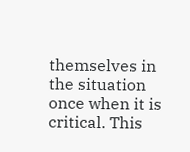themselves in the situation once when it is critical. This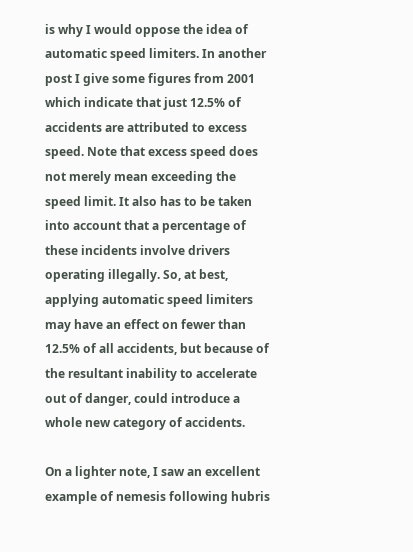is why I would oppose the idea of automatic speed limiters. In another post I give some figures from 2001 which indicate that just 12.5% of accidents are attributed to excess speed. Note that excess speed does not merely mean exceeding the speed limit. It also has to be taken into account that a percentage of these incidents involve drivers operating illegally. So, at best, applying automatic speed limiters may have an effect on fewer than 12.5% of all accidents, but because of the resultant inability to accelerate out of danger, could introduce a whole new category of accidents.

On a lighter note, I saw an excellent example of nemesis following hubris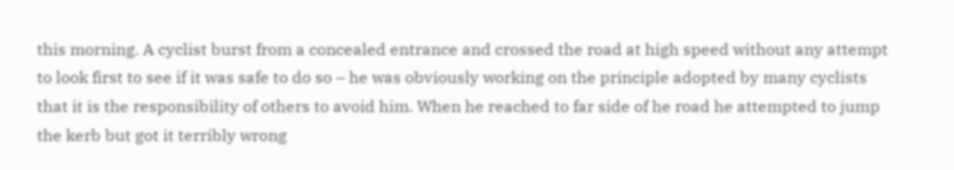this morning. A cyclist burst from a concealed entrance and crossed the road at high speed without any attempt to look first to see if it was safe to do so – he was obviously working on the principle adopted by many cyclists that it is the responsibility of others to avoid him. When he reached to far side of he road he attempted to jump the kerb but got it terribly wrong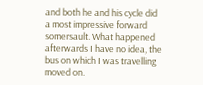and both he and his cycle did a most impressive forward somersault. What happened afterwards I have no idea, the bus on which I was travelling moved on.